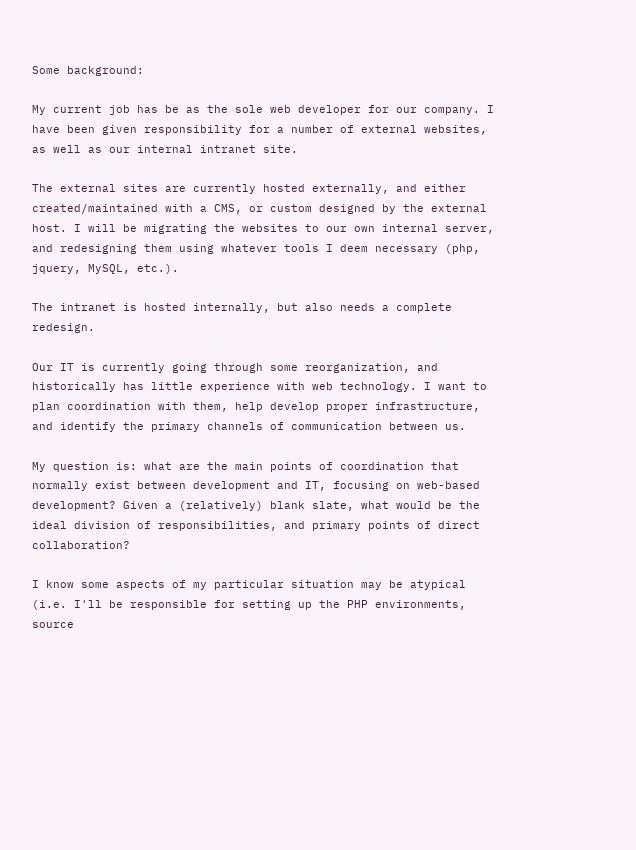Some background:

My current job has be as the sole web developer for our company. I have been given responsibility for a number of external websites, as well as our internal intranet site.

The external sites are currently hosted externally, and either created/maintained with a CMS, or custom designed by the external host. I will be migrating the websites to our own internal server, and redesigning them using whatever tools I deem necessary (php, jquery, MySQL, etc.).

The intranet is hosted internally, but also needs a complete redesign.

Our IT is currently going through some reorganization, and historically has little experience with web technology. I want to plan coordination with them, help develop proper infrastructure, and identify the primary channels of communication between us.

My question is: what are the main points of coordination that normally exist between development and IT, focusing on web-based development? Given a (relatively) blank slate, what would be the ideal division of responsibilities, and primary points of direct collaboration?

I know some aspects of my particular situation may be atypical (i.e. I'll be responsible for setting up the PHP environments, source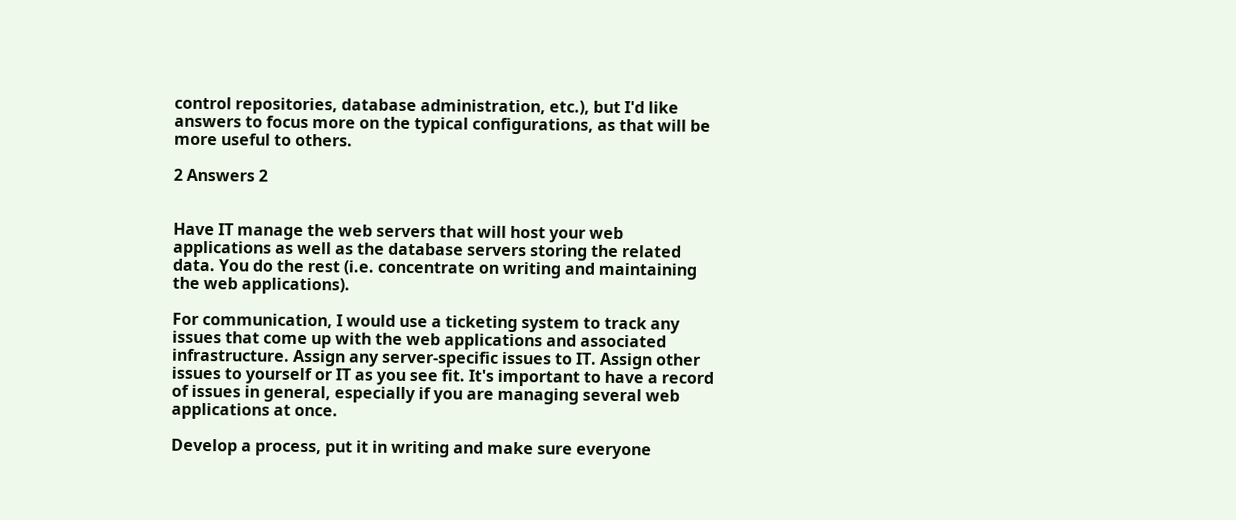control repositories, database administration, etc.), but I'd like answers to focus more on the typical configurations, as that will be more useful to others.

2 Answers 2


Have IT manage the web servers that will host your web applications as well as the database servers storing the related data. You do the rest (i.e. concentrate on writing and maintaining the web applications).

For communication, I would use a ticketing system to track any issues that come up with the web applications and associated infrastructure. Assign any server-specific issues to IT. Assign other issues to yourself or IT as you see fit. It's important to have a record of issues in general, especially if you are managing several web applications at once.

Develop a process, put it in writing and make sure everyone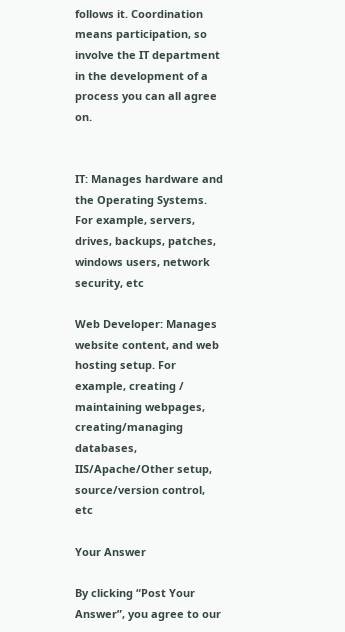follows it. Coordination means participation, so involve the IT department in the development of a process you can all agree on.


IT: Manages hardware and the Operating Systems. For example, servers, drives, backups, patches, windows users, network security, etc

Web Developer: Manages website content, and web hosting setup. For example, creating / maintaining webpages, creating/managing databases, IIS/Apache/Other setup, source/version control, etc

Your Answer

By clicking “Post Your Answer”, you agree to our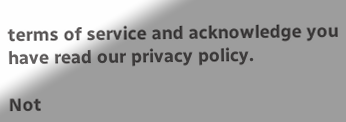terms of service and acknowledge you have read our privacy policy.

Not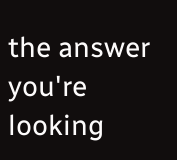the answer you're looking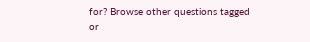for? Browse other questions tagged or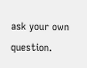ask your own question.